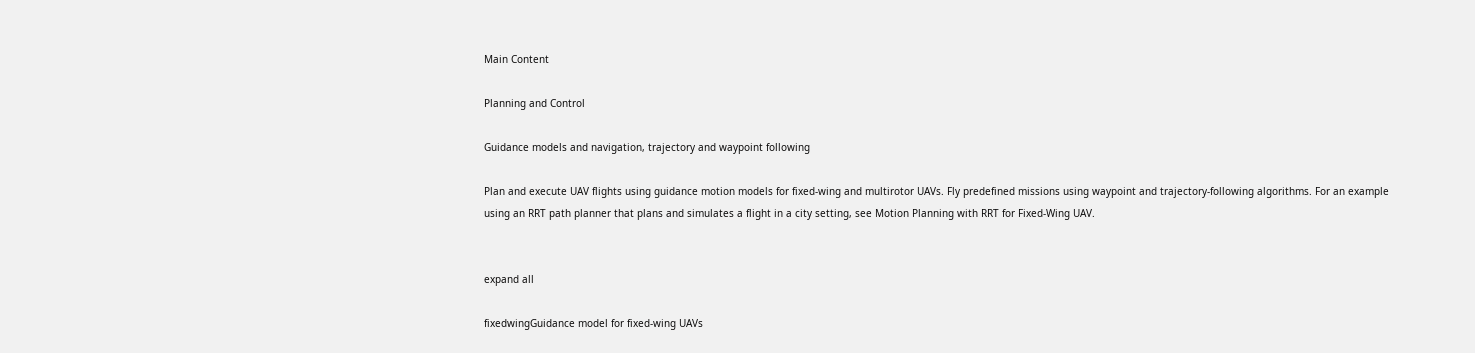Main Content

Planning and Control

Guidance models and navigation, trajectory and waypoint following

Plan and execute UAV flights using guidance motion models for fixed-wing and multirotor UAVs. Fly predefined missions using waypoint and trajectory-following algorithms. For an example using an RRT path planner that plans and simulates a flight in a city setting, see Motion Planning with RRT for Fixed-Wing UAV.


expand all

fixedwingGuidance model for fixed-wing UAVs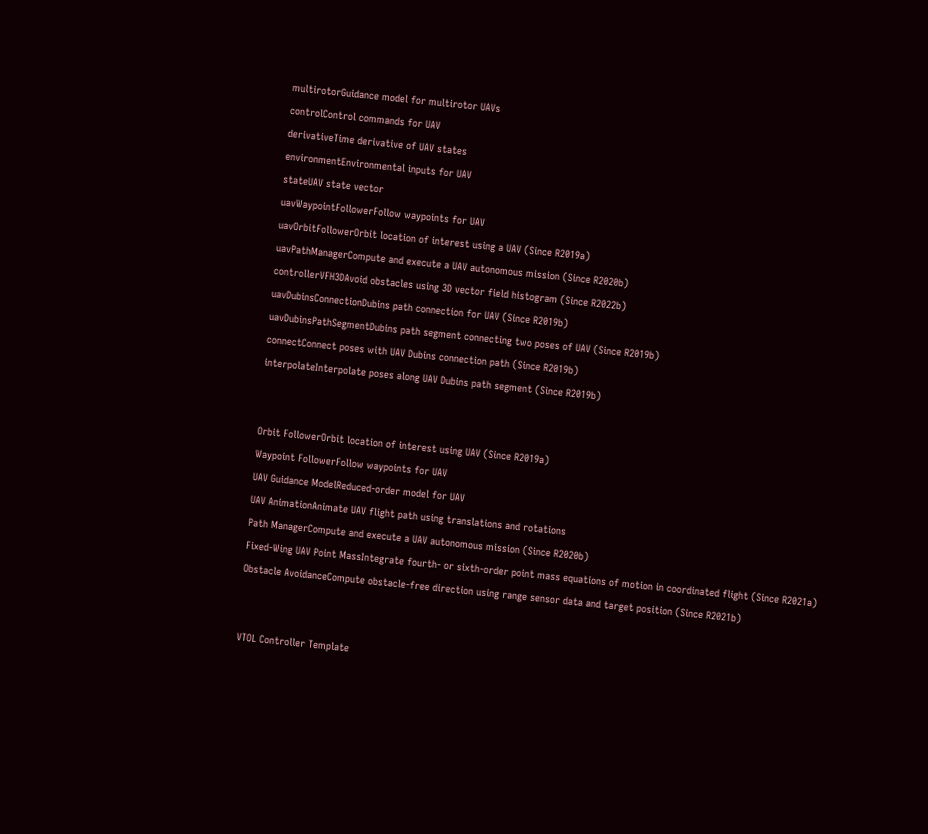multirotorGuidance model for multirotor UAVs
controlControl commands for UAV
derivativeTime derivative of UAV states
environmentEnvironmental inputs for UAV
stateUAV state vector
uavWaypointFollowerFollow waypoints for UAV
uavOrbitFollowerOrbit location of interest using a UAV (Since R2019a)
uavPathManagerCompute and execute a UAV autonomous mission (Since R2020b)
controllerVFH3DAvoid obstacles using 3D vector field histogram (Since R2022b)
uavDubinsConnectionDubins path connection for UAV (Since R2019b)
uavDubinsPathSegmentDubins path segment connecting two poses of UAV (Since R2019b)
connectConnect poses with UAV Dubins connection path (Since R2019b)
interpolateInterpolate poses along UAV Dubins path segment (Since R2019b)


Orbit FollowerOrbit location of interest using UAV (Since R2019a)
Waypoint FollowerFollow waypoints for UAV
UAV Guidance ModelReduced-order model for UAV
UAV AnimationAnimate UAV flight path using translations and rotations
Path ManagerCompute and execute a UAV autonomous mission (Since R2020b)
Fixed-Wing UAV Point MassIntegrate fourth- or sixth-order point mass equations of motion in coordinated flight (Since R2021a)
Obstacle AvoidanceCompute obstacle-free direction using range sensor data and target position (Since R2021b)


VTOL Controller Template